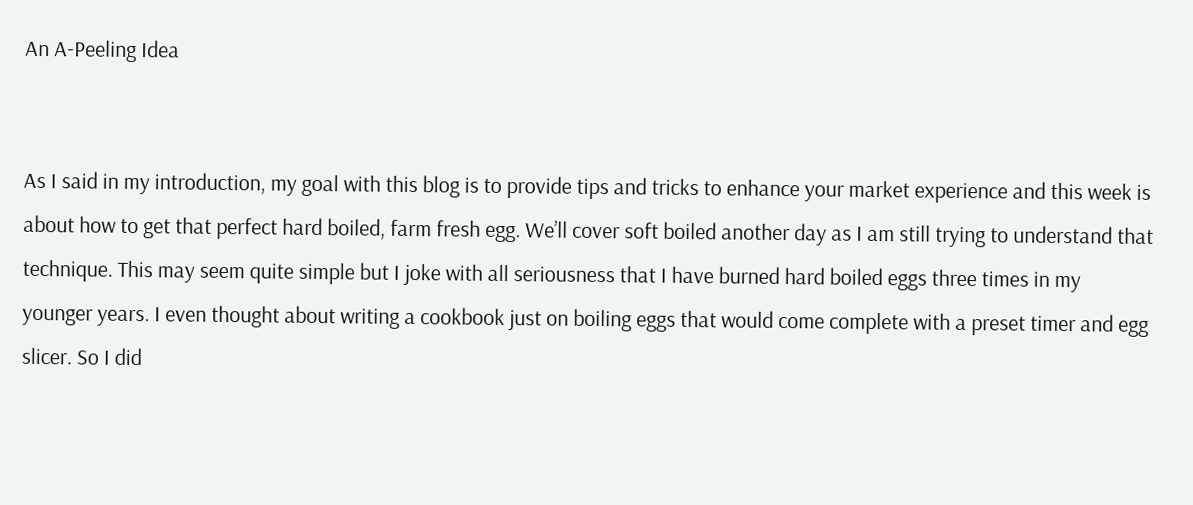An A-Peeling Idea


As I said in my introduction, my goal with this blog is to provide tips and tricks to enhance your market experience and this week is about how to get that perfect hard boiled, farm fresh egg. We’ll cover soft boiled another day as I am still trying to understand that technique. This may seem quite simple but I joke with all seriousness that I have burned hard boiled eggs three times in my younger years. I even thought about writing a cookbook just on boiling eggs that would come complete with a preset timer and egg slicer. So I did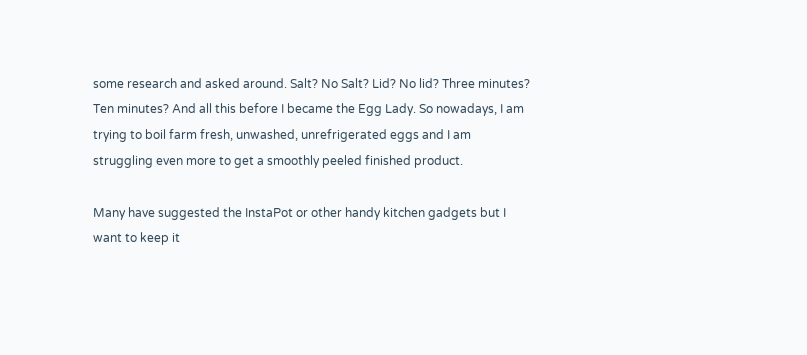some research and asked around. Salt? No Salt? Lid? No lid? Three minutes? Ten minutes? And all this before I became the Egg Lady. So nowadays, I am trying to boil farm fresh, unwashed, unrefrigerated eggs and I am struggling even more to get a smoothly peeled finished product.

Many have suggested the InstaPot or other handy kitchen gadgets but I want to keep it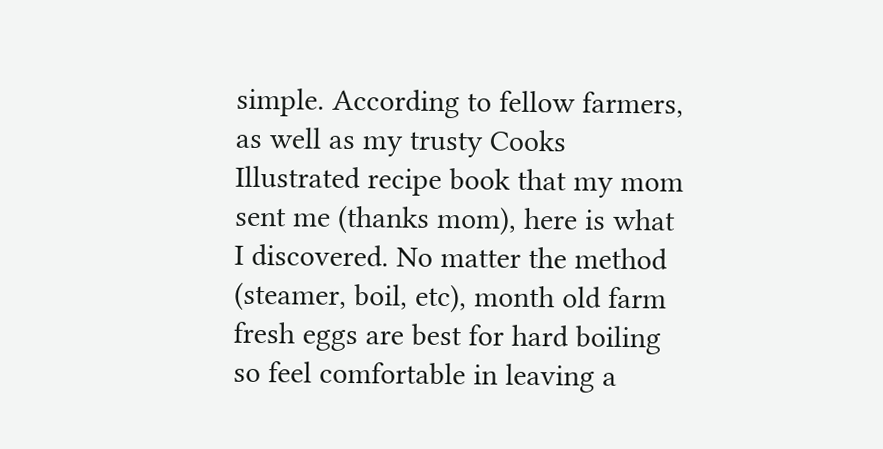simple. According to fellow farmers, as well as my trusty Cooks Illustrated recipe book that my mom sent me (thanks mom), here is what I discovered. No matter the method (steamer, boil, etc), month old farm fresh eggs are best for hard boiling so feel comfortable in leaving a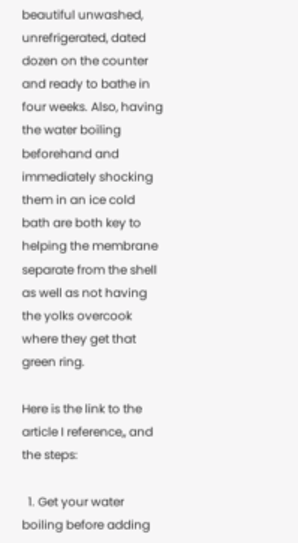beautiful unwashed, unrefrigerated, dated dozen on the counter and ready to bathe in four weeks. Also, having the water boiling beforehand and immediately shocking them in an ice cold bath are both key to helping the membrane separate from the shell as well as not having the yolks overcook where they get that green ring.

Here is the link to the article I reference,, and the steps:

  1. Get your water boiling before adding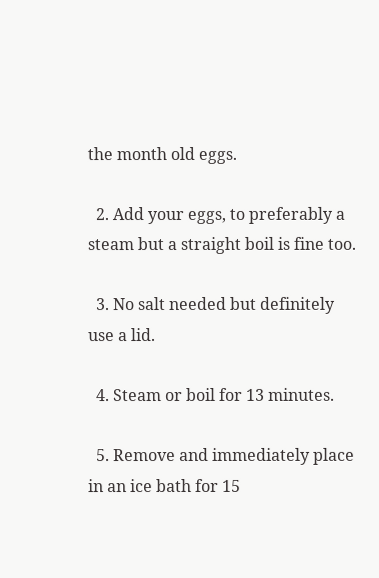the month old eggs.

  2. Add your eggs, to preferably a steam but a straight boil is fine too.

  3. No salt needed but definitely use a lid.

  4. Steam or boil for 13 minutes.

  5. Remove and immediately place in an ice bath for 15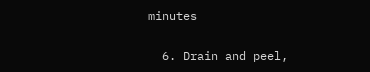minutes

  6. Drain and peel,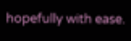hopefully with ease.